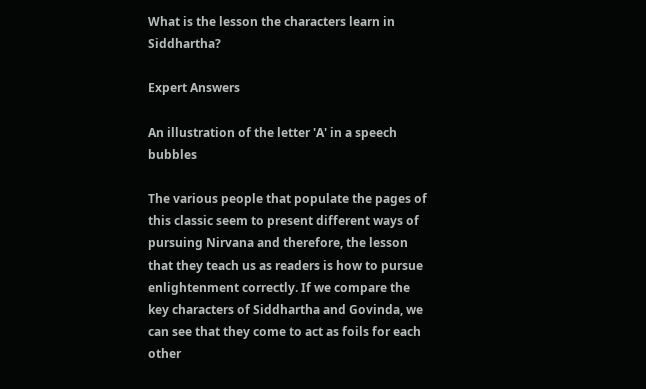What is the lesson the characters learn in Siddhartha?

Expert Answers

An illustration of the letter 'A' in a speech bubbles

The various people that populate the pages of this classic seem to present different ways of pursuing Nirvana and therefore, the lesson that they teach us as readers is how to pursue enlightenment correctly. If we compare the key characters of Siddhartha and Govinda, we can see that they come to act as foils for each other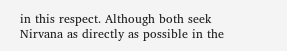in this respect. Although both seek Nirvana as directly as possible in the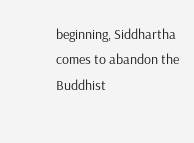beginning, Siddhartha comes to abandon the Buddhist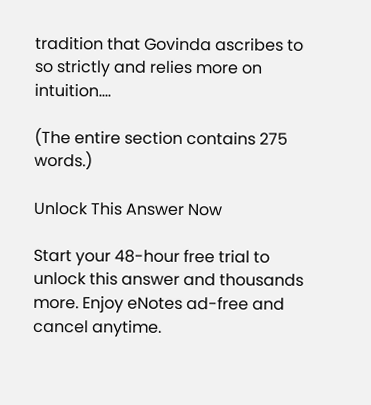tradition that Govinda ascribes to so strictly and relies more on intuition....

(The entire section contains 275 words.)

Unlock This Answer Now

Start your 48-hour free trial to unlock this answer and thousands more. Enjoy eNotes ad-free and cancel anytime.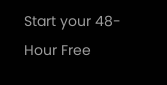Start your 48-Hour Free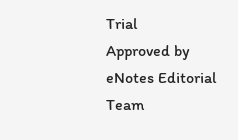Trial
Approved by eNotes Editorial Team